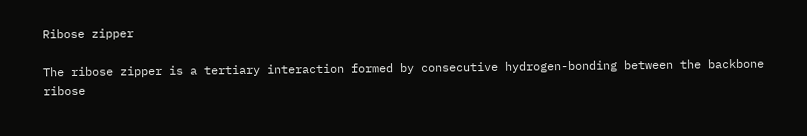Ribose zipper

The ribose zipper is a tertiary interaction formed by consecutive hydrogen-bonding between the backbone ribose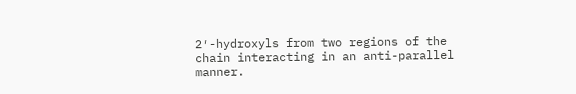2′-hydroxyls from two regions of the chain interacting in an anti-parallel manner.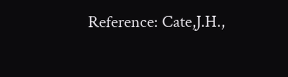Reference: Cate,J.H.,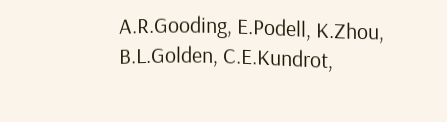A.R.Gooding, E.Podell, K.Zhou, B.L.Golden, C.E.Kundrot,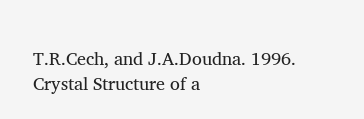T.R.Cech, and J.A.Doudna. 1996. Crystal Structure of a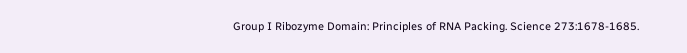Group I Ribozyme Domain: Principles of RNA Packing. Science 273:1678-1685.